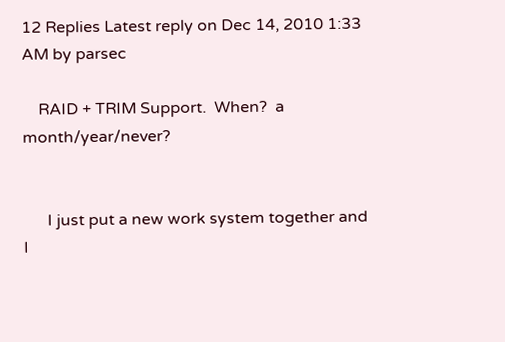12 Replies Latest reply on Dec 14, 2010 1:33 AM by parsec

    RAID + TRIM Support.  When?  a month/year/never?


      I just put a new work system together and I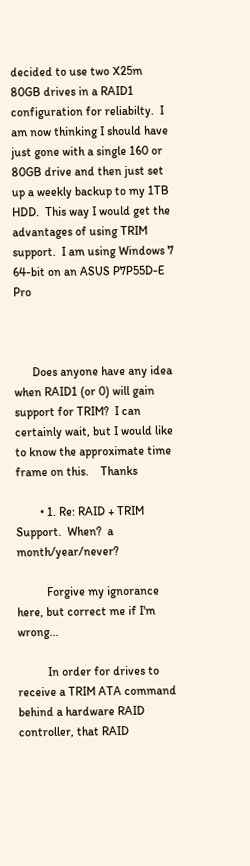decided to use two X25m 80GB drives in a RAID1 configuration for reliabilty.  I am now thinking I should have just gone with a single 160 or 80GB drive and then just set up a weekly backup to my 1TB HDD.  This way I would get the advantages of using TRIM support.  I am using Windows 7 64-bit on an ASUS P7P55D-E Pro



      Does anyone have any idea when RAID1 (or 0) will gain support for TRIM?  I can certainly wait, but I would like to know the approximate time frame on this.    Thanks

        • 1. Re: RAID + TRIM Support.  When?  a month/year/never?

          Forgive my ignorance here, but correct me if I'm wrong...

          In order for drives to receive a TRIM ATA command behind a hardware RAID controller, that RAID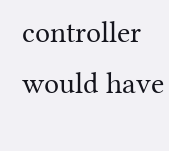controller would have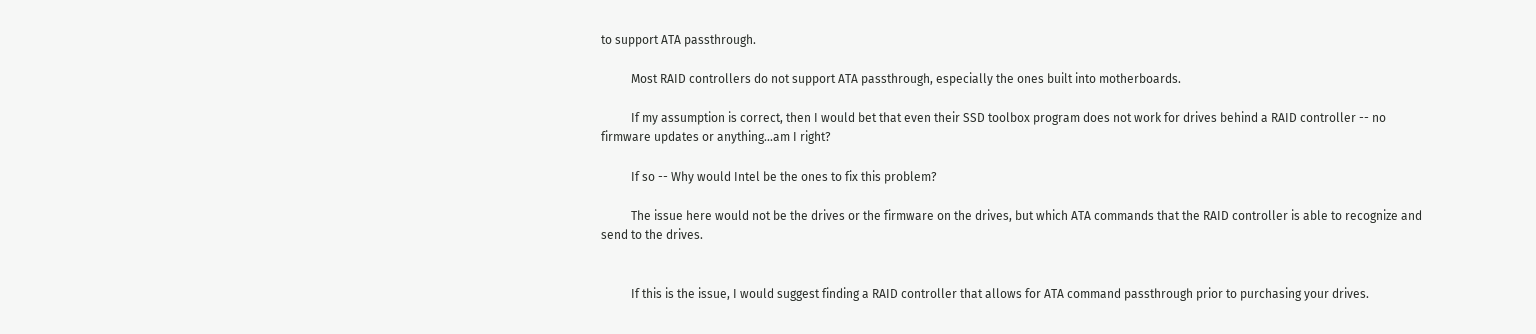to support ATA passthrough.

          Most RAID controllers do not support ATA passthrough, especially the ones built into motherboards.

          If my assumption is correct, then I would bet that even their SSD toolbox program does not work for drives behind a RAID controller -- no firmware updates or anything...am I right?

          If so -- Why would Intel be the ones to fix this problem?

          The issue here would not be the drives or the firmware on the drives, but which ATA commands that the RAID controller is able to recognize and send to the drives.


          If this is the issue, I would suggest finding a RAID controller that allows for ATA command passthrough prior to purchasing your drives.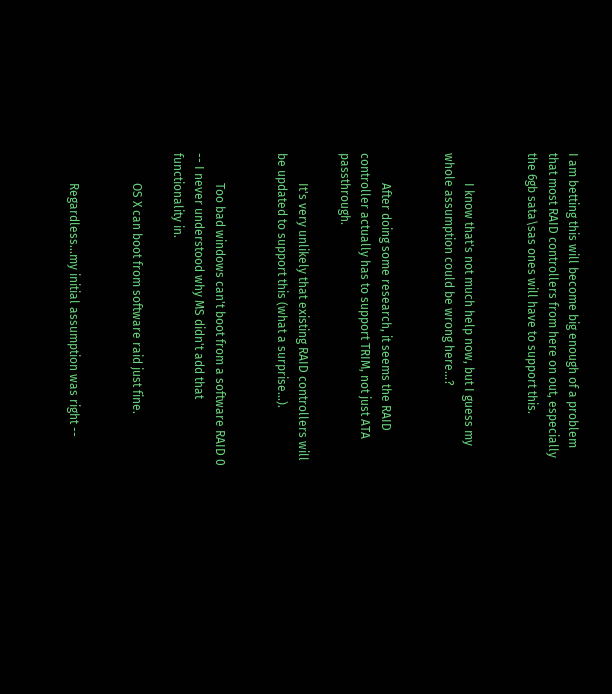I am betting this will become big enough of a problem that most RAID controllers from here on out, especially the 6gb sata\sas ones will have to support this.


          I know that's not much help now, but I guess my whole assumption could be wrong here...?


          After doing some research, it seems the RAID controller actually has to support TRIM, not just ATA passthrough.

          It's very unlikely that existing RAID controllers will be updated to support this (what a surprise...).


          Too bad windows can't boot from a software RAID 0 -- I never understood why MS didn't add that functionality in.

          OS X can boot from software raid just fine.


          Regardless...my initial assumption was right --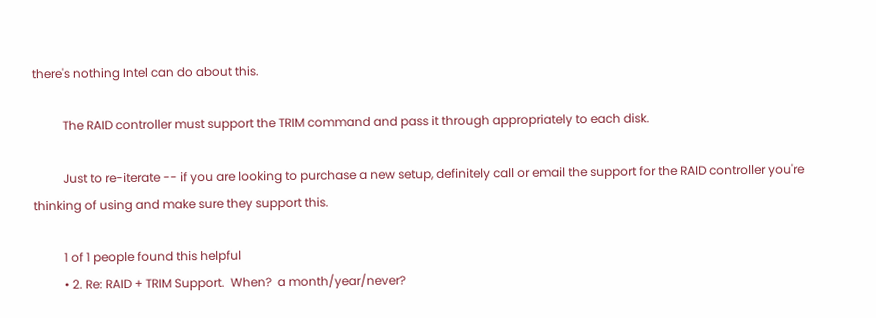there's nothing Intel can do about this.

          The RAID controller must support the TRIM command and pass it through appropriately to each disk.

          Just to re-iterate -- if you are looking to purchase a new setup, definitely call or email the support for the RAID controller you're thinking of using and make sure they support this.

          1 of 1 people found this helpful
          • 2. Re: RAID + TRIM Support.  When?  a month/year/never?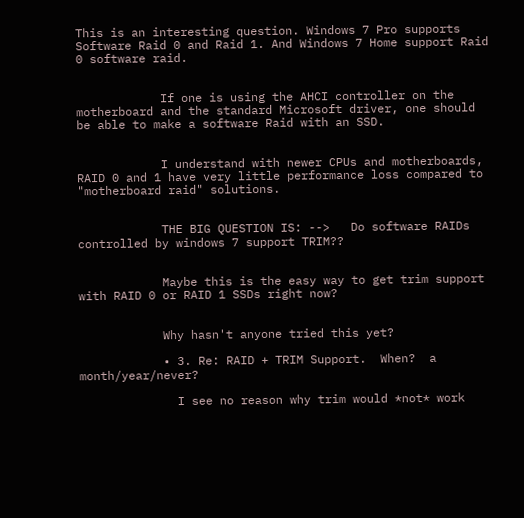This is an interesting question. Windows 7 Pro supports Software Raid 0 and Raid 1. And Windows 7 Home support Raid 0 software raid.


            If one is using the AHCI controller on the motherboard and the standard Microsoft driver, one should be able to make a software Raid with an SSD.


            I understand with newer CPUs and motherboards, RAID 0 and 1 have very little performance loss compared to "motherboard raid" solutions.


            THE BIG QUESTION IS: -->   Do software RAIDs controlled by windows 7 support TRIM??


            Maybe this is the easy way to get trim support with RAID 0 or RAID 1 SSDs right now?


            Why hasn't anyone tried this yet?

            • 3. Re: RAID + TRIM Support.  When?  a month/year/never?

              I see no reason why trim would *not* work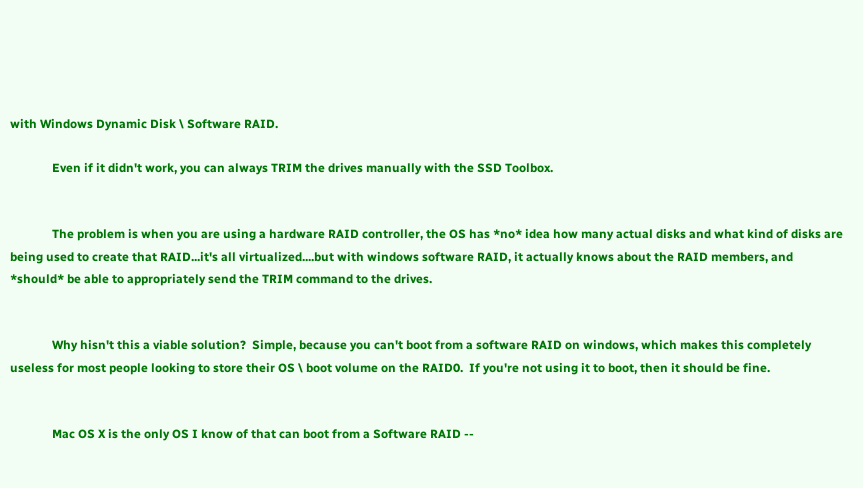with Windows Dynamic Disk \ Software RAID.

              Even if it didn't work, you can always TRIM the drives manually with the SSD Toolbox.


              The problem is when you are using a hardware RAID controller, the OS has *no* idea how many actual disks and what kind of disks are being used to create that RAID...it's all virtualized....but with windows software RAID, it actually knows about the RAID members, and *should* be able to appropriately send the TRIM command to the drives.


              Why hisn't this a viable solution?  Simple, because you can't boot from a software RAID on windows, which makes this completely useless for most people looking to store their OS \ boot volume on the RAID0.  If you're not using it to boot, then it should be fine.


              Mac OS X is the only OS I know of that can boot from a Software RAID --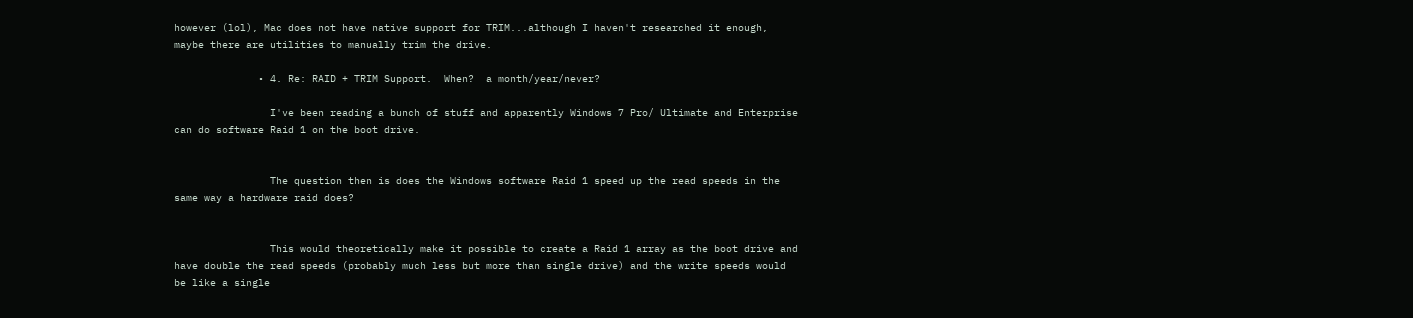however (lol), Mac does not have native support for TRIM...although I haven't researched it enough, maybe there are utilities to manually trim the drive.

              • 4. Re: RAID + TRIM Support.  When?  a month/year/never?

                I've been reading a bunch of stuff and apparently Windows 7 Pro/ Ultimate and Enterprise can do software Raid 1 on the boot drive.


                The question then is does the Windows software Raid 1 speed up the read speeds in the same way a hardware raid does?


                This would theoretically make it possible to create a Raid 1 array as the boot drive and have double the read speeds (probably much less but more than single drive) and the write speeds would be like a single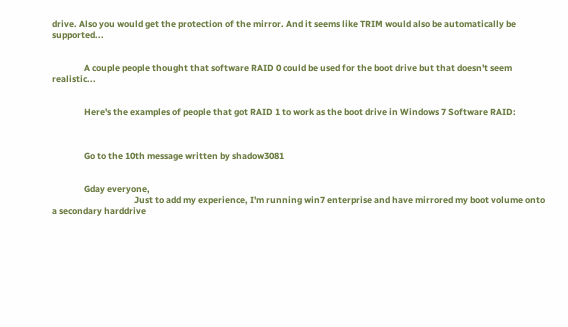drive. Also you would get the protection of the mirror. And it seems like TRIM would also be automatically be supported...


                A couple people thought that software RAID 0 could be used for the boot drive but that doesn't seem realistic...


                Here's the examples of people that got RAID 1 to work as the boot drive in Windows 7 Software RAID:



                Go to the 10th message written by shadow3081


                Gday everyone,
                                         Just to add my experience, I'm running win7 enterprise and have mirrored my boot volume onto a secondary harddrive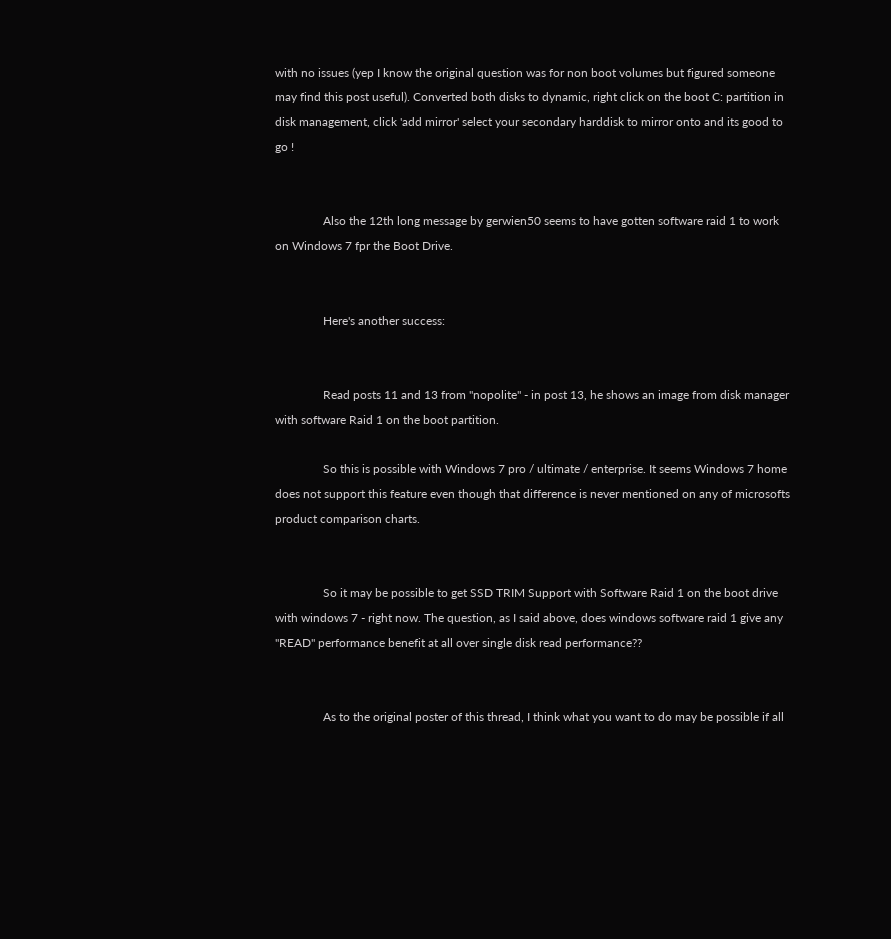with no issues (yep I know the original question was for non boot volumes but figured someone may find this post useful). Converted both disks to dynamic, right click on the boot C: partition in disk management, click 'add mirror' select your secondary harddisk to mirror onto and its good to go !


                Also the 12th long message by gerwien50 seems to have gotten software raid 1 to work on Windows 7 fpr the Boot Drive.


                Here's another success:


                Read posts 11 and 13 from "nopolite" - in post 13, he shows an image from disk manager with software Raid 1 on the boot partition.

                So this is possible with Windows 7 pro / ultimate / enterprise. It seems Windows 7 home does not support this feature even though that difference is never mentioned on any of microsofts product comparison charts.


                So it may be possible to get SSD TRIM Support with Software Raid 1 on the boot drive with windows 7 - right now. The question, as I said above, does windows software raid 1 give any "READ" performance benefit at all over single disk read performance??


                As to the original poster of this thread, I think what you want to do may be possible if all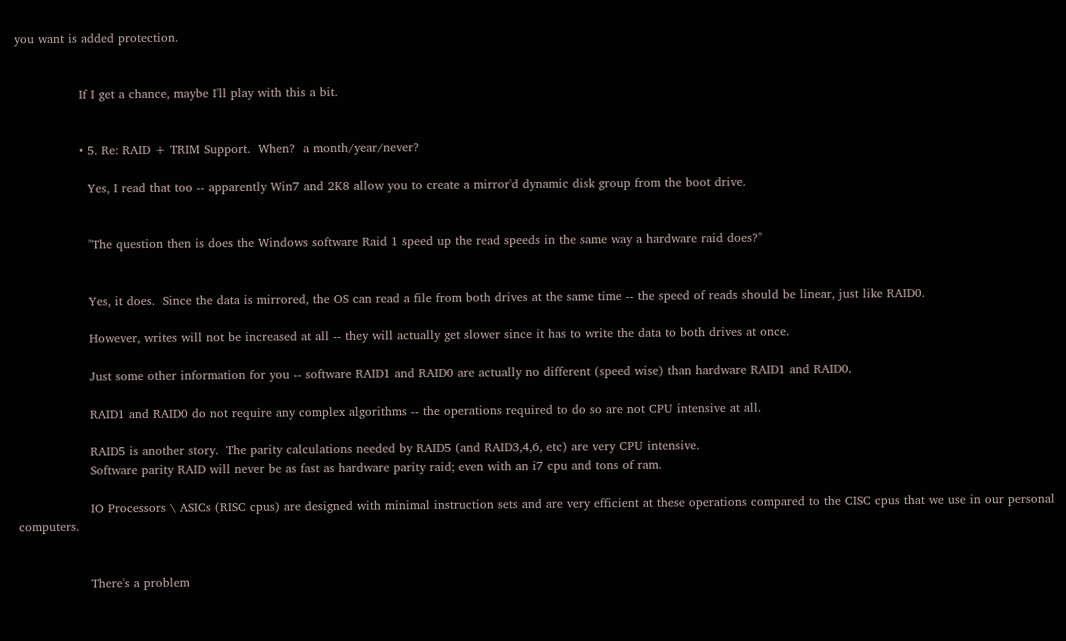you want is added protection.


                If I get a chance, maybe I'll play with this a bit.


                • 5. Re: RAID + TRIM Support.  When?  a month/year/never?

                  Yes, I read that too -- apparently Win7 and 2K8 allow you to create a mirror'd dynamic disk group from the boot drive.


                  "The question then is does the Windows software Raid 1 speed up the read speeds in the same way a hardware raid does?"


                  Yes, it does.  Since the data is mirrored, the OS can read a file from both drives at the same time -- the speed of reads should be linear, just like RAID0.

                  However, writes will not be increased at all -- they will actually get slower since it has to write the data to both drives at once.

                  Just some other information for you -- software RAID1 and RAID0 are actually no different (speed wise) than hardware RAID1 and RAID0.

                  RAID1 and RAID0 do not require any complex algorithms -- the operations required to do so are not CPU intensive at all.

                  RAID5 is another story.  The parity calculations needed by RAID5 (and RAID3,4,6, etc) are very CPU intensive.
                  Software parity RAID will never be as fast as hardware parity raid; even with an i7 cpu and tons of ram.

                  IO Processors \ ASICs (RISC cpus) are designed with minimal instruction sets and are very efficient at these operations compared to the CISC cpus that we use in our personal computers.


                  There's a problem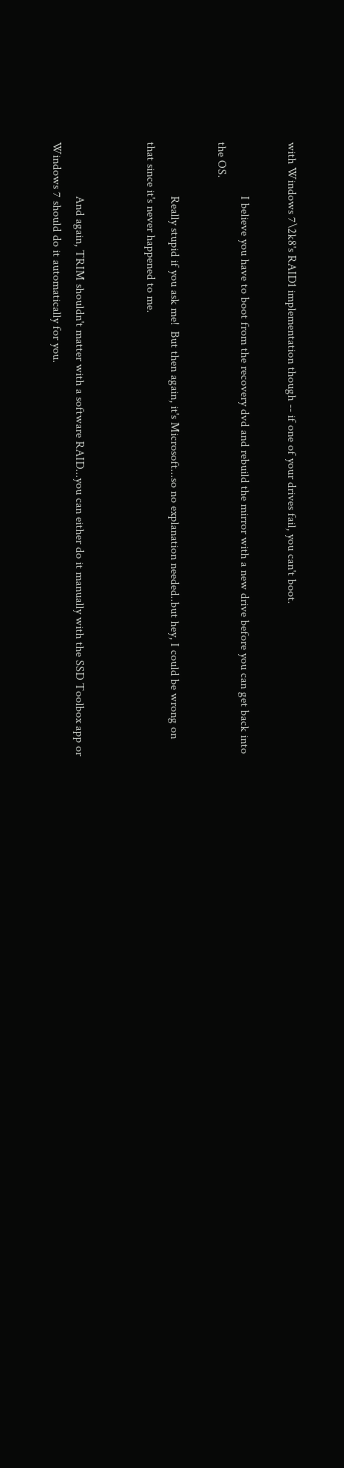with Windows 7\2k8's RAID1 implementation though -- if one of your drives fail, you can't boot.

                  I believe you have to boot from the recovery dvd and rebuild the mirror with a new drive before you can get back into the OS.

                  Really stupid if you ask me!  But then again, it's Microsoft...so no explanation needed..but hey, I could be wrong on that since it's never happened to me.


                  And again, TRIM shouldn't matter with a software RAID...you can either do it manually with the SSD Toolbox app or Windows 7 should do it automatically for you.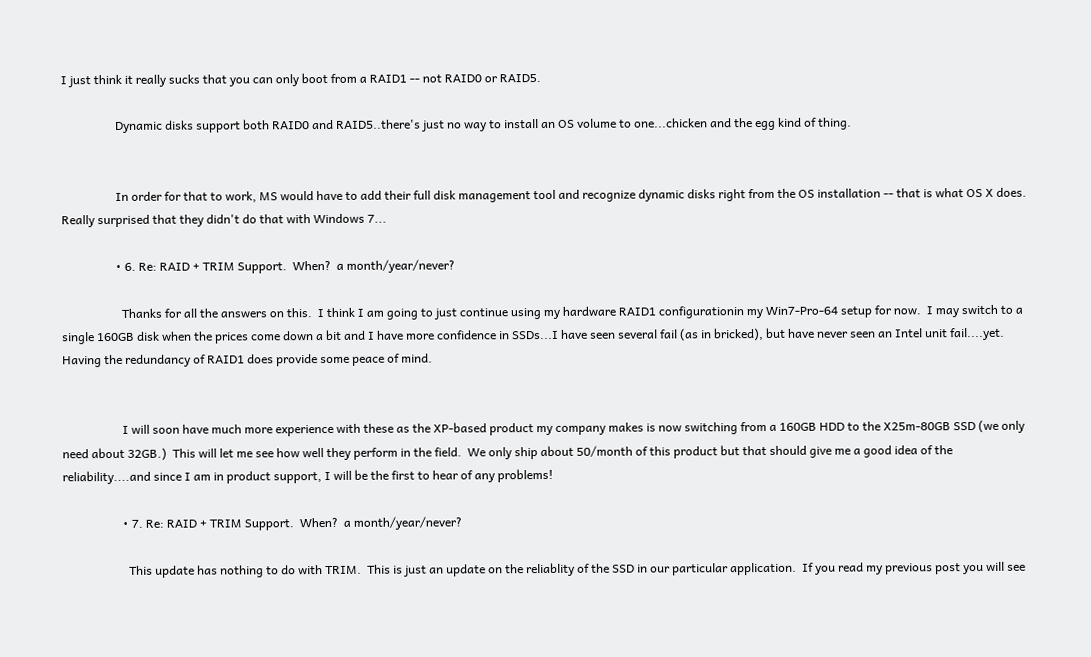I just think it really sucks that you can only boot from a RAID1 -- not RAID0 or RAID5.

                  Dynamic disks support both RAID0 and RAID5..there's just no way to install an OS volume to one...chicken and the egg kind of thing.


                  In order for that to work, MS would have to add their full disk management tool and recognize dynamic disks right from the OS installation -- that is what OS X does.  Really surprised that they didn't do that with Windows 7...

                  • 6. Re: RAID + TRIM Support.  When?  a month/year/never?

                    Thanks for all the answers on this.  I think I am going to just continue using my hardware RAID1 configurationin my Win7-Pro-64 setup for now.  I may switch to a single 160GB disk when the prices come down a bit and I have more confidence in SSDs...I have seen several fail (as in bricked), but have never seen an Intel unit fail....yet. Having the redundancy of RAID1 does provide some peace of mind.


                    I will soon have much more experience with these as the XP-based product my company makes is now switching from a 160GB HDD to the X25m-80GB SSD (we only need about 32GB.)  This will let me see how well they perform in the field.  We only ship about 50/month of this product but that should give me a good idea of the reliability....and since I am in product support, I will be the first to hear of any problems!

                    • 7. Re: RAID + TRIM Support.  When?  a month/year/never?

                      This update has nothing to do with TRIM.  This is just an update on the reliablity of the SSD in our particular application.  If you read my previous post you will see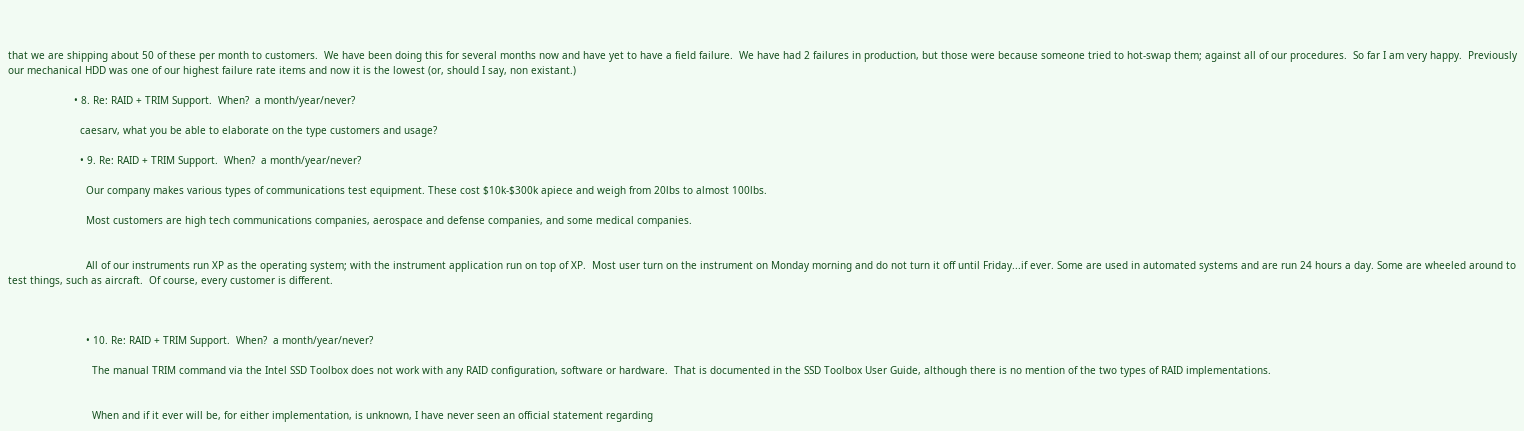that we are shipping about 50 of these per month to customers.  We have been doing this for several months now and have yet to have a field failure.  We have had 2 failures in production, but those were because someone tried to hot-swap them; against all of our procedures.  So far I am very happy.  Previously our mechanical HDD was one of our highest failure rate items and now it is the lowest (or, should I say, non existant.)

                      • 8. Re: RAID + TRIM Support.  When?  a month/year/never?

                        caesarv, what you be able to elaborate on the type customers and usage?

                        • 9. Re: RAID + TRIM Support.  When?  a month/year/never?

                          Our company makes various types of communications test equipment. These cost $10k-$300k apiece and weigh from 20lbs to almost 100lbs.

                          Most customers are high tech communications companies, aerospace and defense companies, and some medical companies.


                          All of our instruments run XP as the operating system; with the instrument application run on top of XP.  Most user turn on the instrument on Monday morning and do not turn it off until Friday...if ever. Some are used in automated systems and are run 24 hours a day. Some are wheeled around to test things, such as aircraft.  Of course, every customer is different.



                          • 10. Re: RAID + TRIM Support.  When?  a month/year/never?

                            The manual TRIM command via the Intel SSD Toolbox does not work with any RAID configuration, software or hardware.  That is documented in the SSD Toolbox User Guide, although there is no mention of the two types of RAID implementations.


                            When and if it ever will be, for either implementation, is unknown, I have never seen an official statement regarding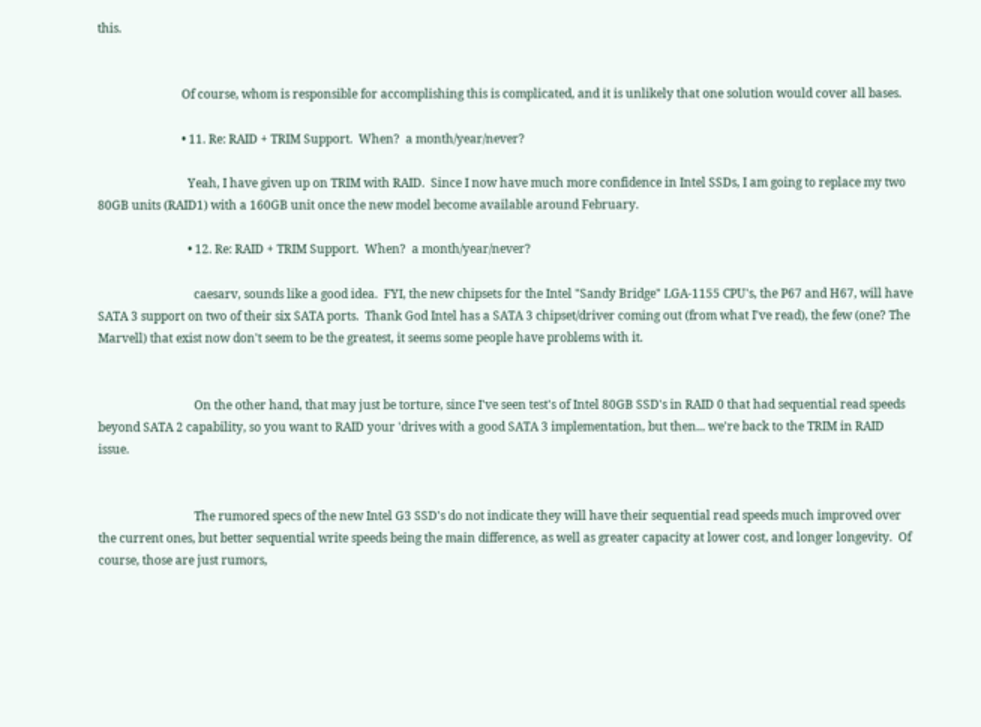this.


                            Of course, whom is responsible for accomplishing this is complicated, and it is unlikely that one solution would cover all bases.

                            • 11. Re: RAID + TRIM Support.  When?  a month/year/never?

                              Yeah, I have given up on TRIM with RAID.  Since I now have much more confidence in Intel SSDs, I am going to replace my two 80GB units (RAID1) with a 160GB unit once the new model become available around February.

                              • 12. Re: RAID + TRIM Support.  When?  a month/year/never?

                                caesarv, sounds like a good idea.  FYI, the new chipsets for the Intel "Sandy Bridge" LGA-1155 CPU's, the P67 and H67, will have SATA 3 support on two of their six SATA ports.  Thank God Intel has a SATA 3 chipset/driver coming out (from what I've read), the few (one? The Marvell) that exist now don't seem to be the greatest, it seems some people have problems with it.


                                On the other hand, that may just be torture, since I've seen test's of Intel 80GB SSD's in RAID 0 that had sequential read speeds beyond SATA 2 capability, so you want to RAID your 'drives with a good SATA 3 implementation, but then... we're back to the TRIM in RAID issue.


                                The rumored specs of the new Intel G3 SSD's do not indicate they will have their sequential read speeds much improved over the current ones, but better sequential write speeds being the main difference, as well as greater capacity at lower cost, and longer longevity.  Of course, those are just rumors,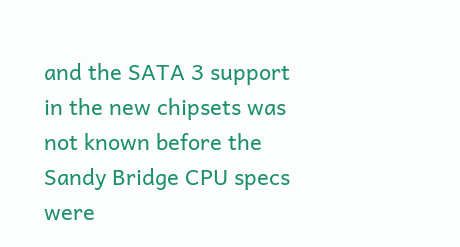and the SATA 3 support in the new chipsets was not known before the Sandy Bridge CPU specs were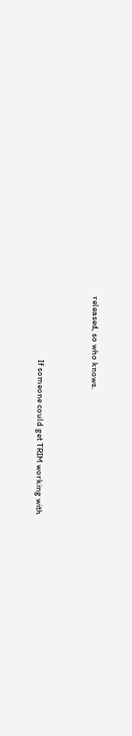released, so who knows.


                                If someone could get TRIM working with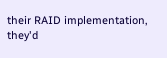their RAID implementation, they'd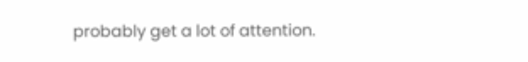probably get a lot of attention.